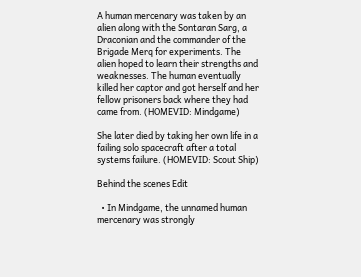A human mercenary was taken by an alien along with the Sontaran Sarg, a Draconian and the commander of the Brigade Merq for experiments. The alien hoped to learn their strengths and weaknesses. The human eventually killed her captor and got herself and her fellow prisoners back where they had came from. (HOMEVID: Mindgame)

She later died by taking her own life in a failing solo spacecraft after a total systems failure. (HOMEVID: Scout Ship)

Behind the scenes Edit

  • In Mindgame, the unnamed human mercenary was strongly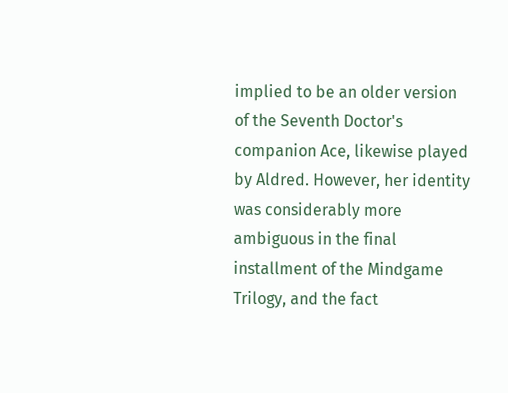implied to be an older version of the Seventh Doctor's companion Ace, likewise played by Aldred. However, her identity was considerably more ambiguous in the final installment of the Mindgame Trilogy, and the fact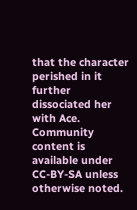that the character perished in it further dissociated her with Ace.
Community content is available under CC-BY-SA unless otherwise noted.